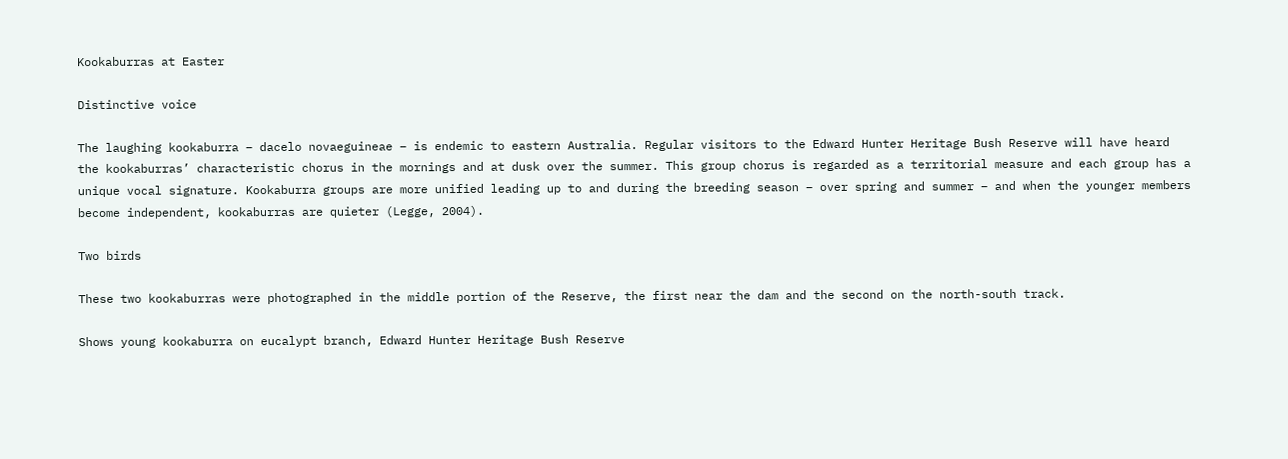Kookaburras at Easter

Distinctive voice

The laughing kookaburra – dacelo novaeguineae – is endemic to eastern Australia. Regular visitors to the Edward Hunter Heritage Bush Reserve will have heard the kookaburras’ characteristic chorus in the mornings and at dusk over the summer. This group chorus is regarded as a territorial measure and each group has a unique vocal signature. Kookaburra groups are more unified leading up to and during the breeding season – over spring and summer – and when the younger members become independent, kookaburras are quieter (Legge, 2004).

Two birds

These two kookaburras were photographed in the middle portion of the Reserve, the first near the dam and the second on the north-south track.

Shows young kookaburra on eucalypt branch, Edward Hunter Heritage Bush Reserve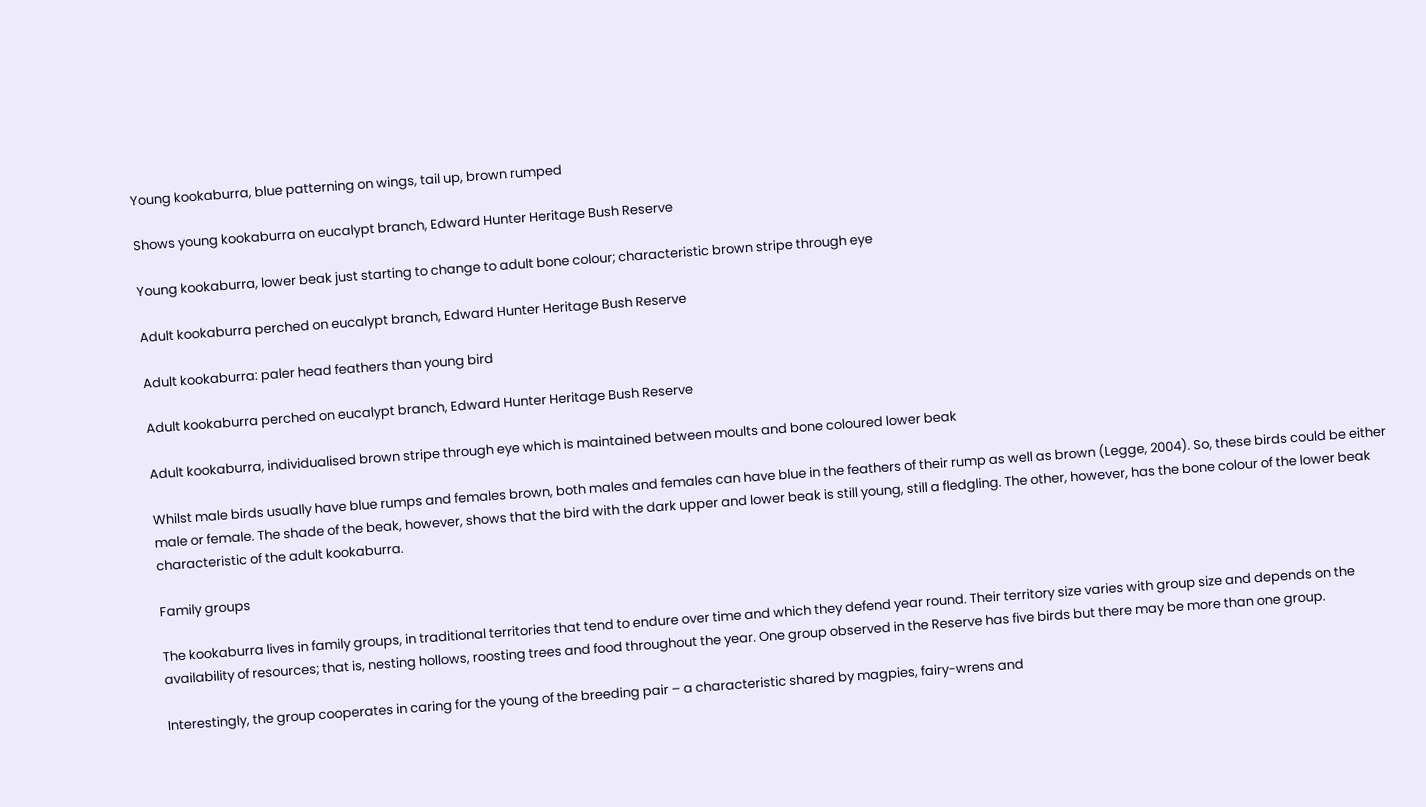Young kookaburra, blue patterning on wings, tail up, brown rumped

Shows young kookaburra on eucalypt branch, Edward Hunter Heritage Bush Reserve

Young kookaburra, lower beak just starting to change to adult bone colour; characteristic brown stripe through eye

Adult kookaburra perched on eucalypt branch, Edward Hunter Heritage Bush Reserve

Adult kookaburra: paler head feathers than young bird

Adult kookaburra perched on eucalypt branch, Edward Hunter Heritage Bush Reserve

Adult kookaburra, individualised brown stripe through eye which is maintained between moults and bone coloured lower beak

Whilst male birds usually have blue rumps and females brown, both males and females can have blue in the feathers of their rump as well as brown (Legge, 2004). So, these birds could be either male or female. The shade of the beak, however, shows that the bird with the dark upper and lower beak is still young, still a fledgling. The other, however, has the bone colour of the lower beak characteristic of the adult kookaburra.

Family groups

The kookaburra lives in family groups, in traditional territories that tend to endure over time and which they defend year round. Their territory size varies with group size and depends on the availability of resources; that is, nesting hollows, roosting trees and food throughout the year. One group observed in the Reserve has five birds but there may be more than one group.

Interestingly, the group cooperates in caring for the young of the breeding pair – a characteristic shared by magpies, fairy-wrens and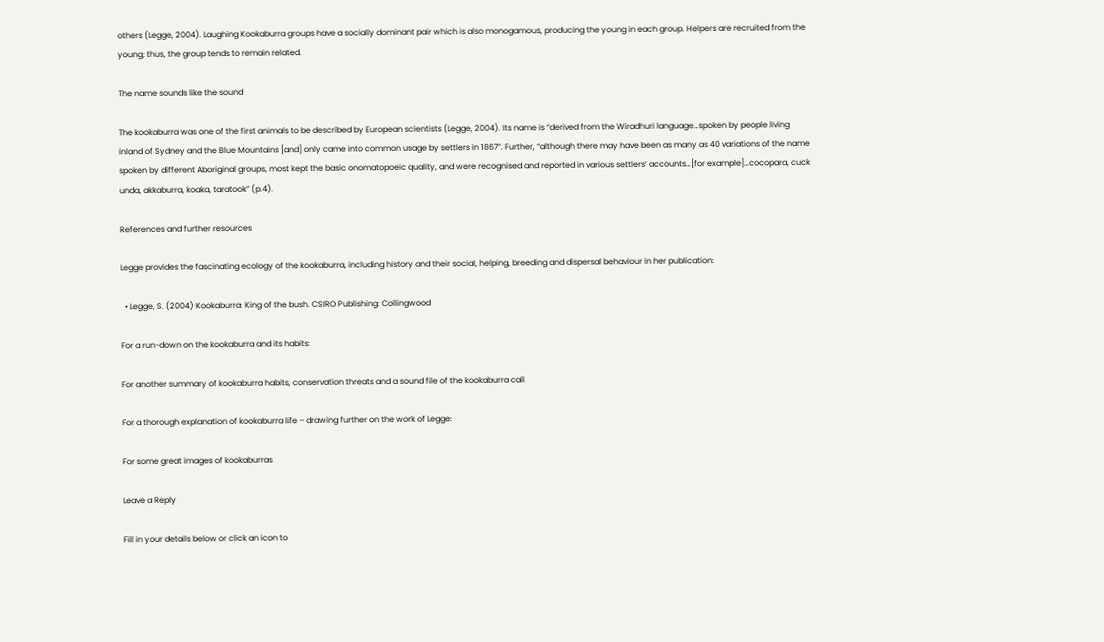others (Legge, 2004). Laughing Kookaburra groups have a socially dominant pair which is also monogamous, producing the young in each group. Helpers are recruited from the young; thus, the group tends to remain related.

The name sounds like the sound

The kookaburra was one of the first animals to be described by European scientists (Legge, 2004). Its name is “derived from the Wiradhuri language…spoken by people living inland of Sydney and the Blue Mountains [and] only came into common usage by settlers in 1867”. Further, “although there may have been as many as 40 variations of the name spoken by different Aboriginal groups, most kept the basic onomatopoeic quality, and were recognised and reported in various settlers’ accounts…[for example]…cocopara, cuck unda, akkaburra, koaka, taratook” (p.4).

References and further resources

Legge provides the fascinating ecology of the kookaburra, including history and their social, helping, breeding and dispersal behaviour in her publication:

  • Legge, S. (2004) Kookaburra: King of the bush. CSIRO Publishing: Collingwood

For a run-down on the kookaburra and its habits:

For another summary of kookaburra habits, conservation threats and a sound file of the kookaburra call

For a thorough explanation of kookaburra life – drawing further on the work of Legge:

For some great images of kookaburras

Leave a Reply

Fill in your details below or click an icon to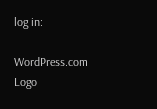log in:

WordPress.com Logo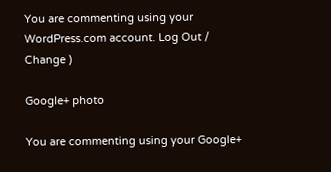You are commenting using your WordPress.com account. Log Out /  Change )

Google+ photo

You are commenting using your Google+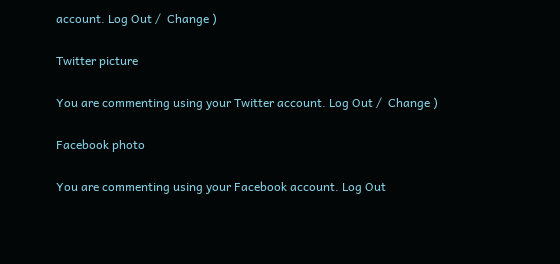account. Log Out /  Change )

Twitter picture

You are commenting using your Twitter account. Log Out /  Change )

Facebook photo

You are commenting using your Facebook account. Log Out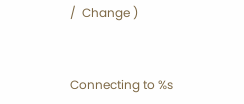/  Change )


Connecting to %s